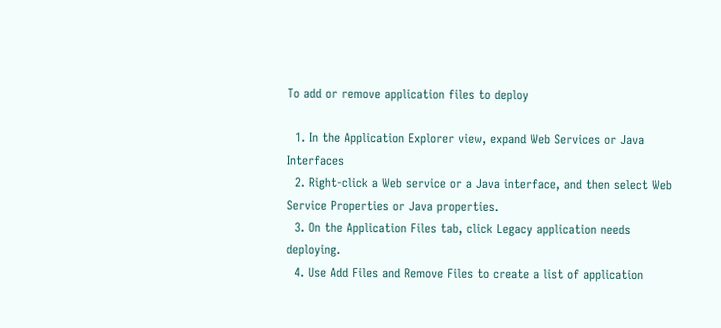To add or remove application files to deploy

  1. In the Application Explorer view, expand Web Services or Java Interfaces
  2. Right-click a Web service or a Java interface, and then select Web Service Properties or Java properties.
  3. On the Application Files tab, click Legacy application needs deploying.
  4. Use Add Files and Remove Files to create a list of application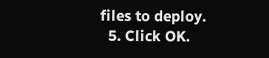files to deploy.
  5. Click OK.